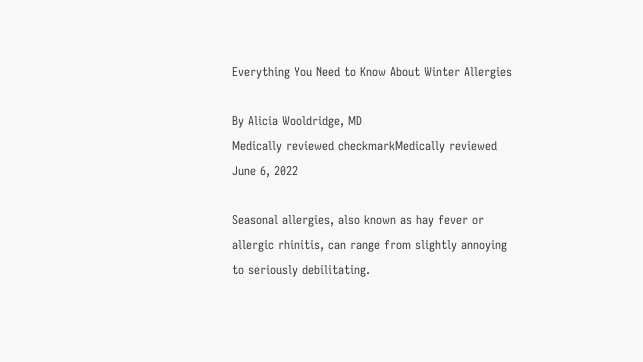Everything You Need to Know About Winter Allergies

By Alicia Wooldridge, MD
Medically reviewed checkmarkMedically reviewed
June 6, 2022

Seasonal allergies, also known as hay fever or allergic rhinitis, can range from slightly annoying to seriously debilitating.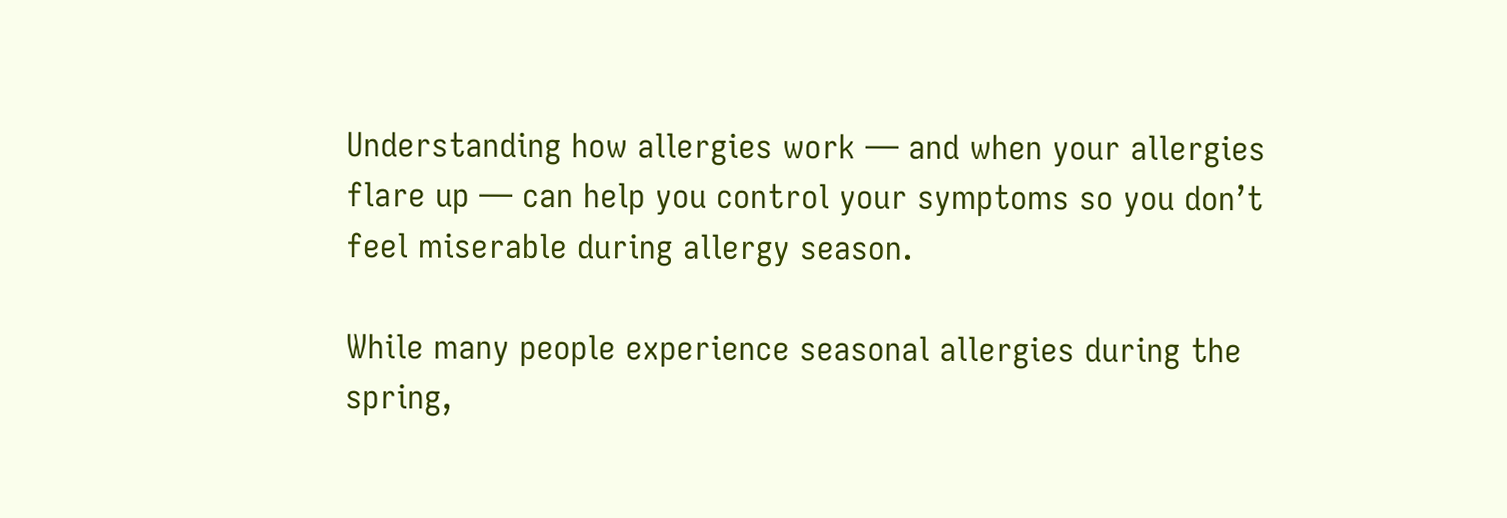Understanding how allergies work — and when your allergies flare up — can help you control your symptoms so you don’t feel miserable during allergy season.

While many people experience seasonal allergies during the spring,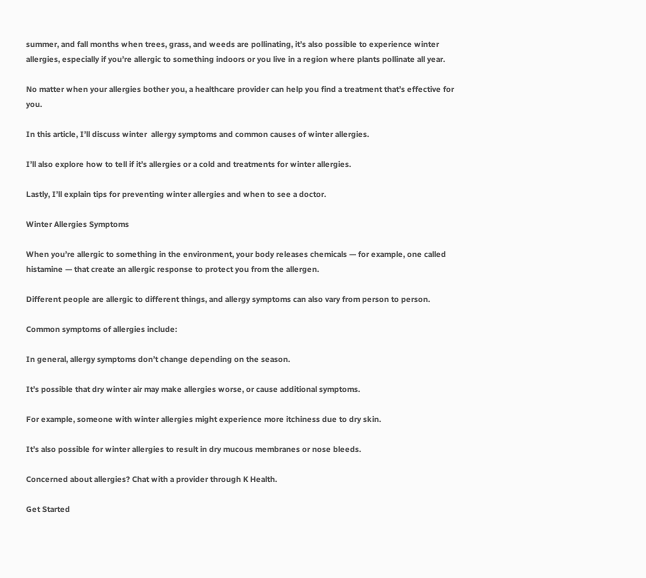summer, and fall months when trees, grass, and weeds are pollinating, it’s also possible to experience winter allergies, especially if you’re allergic to something indoors or you live in a region where plants pollinate all year.

No matter when your allergies bother you, a healthcare provider can help you find a treatment that’s effective for you.

In this article, I’ll discuss winter  allergy symptoms and common causes of winter allergies.

I’ll also explore how to tell if it’s allergies or a cold and treatments for winter allergies.

Lastly, I’ll explain tips for preventing winter allergies and when to see a doctor.

Winter Allergies Symptoms

When you’re allergic to something in the environment, your body releases chemicals — for example, one called histamine — that create an allergic response to protect you from the allergen.

Different people are allergic to different things, and allergy symptoms can also vary from person to person.

Common symptoms of allergies include:

In general, allergy symptoms don’t change depending on the season.

It’s possible that dry winter air may make allergies worse, or cause additional symptoms.

For example, someone with winter allergies might experience more itchiness due to dry skin.

It’s also possible for winter allergies to result in dry mucous membranes or nose bleeds.

Concerned about allergies? Chat with a provider through K Health.

Get Started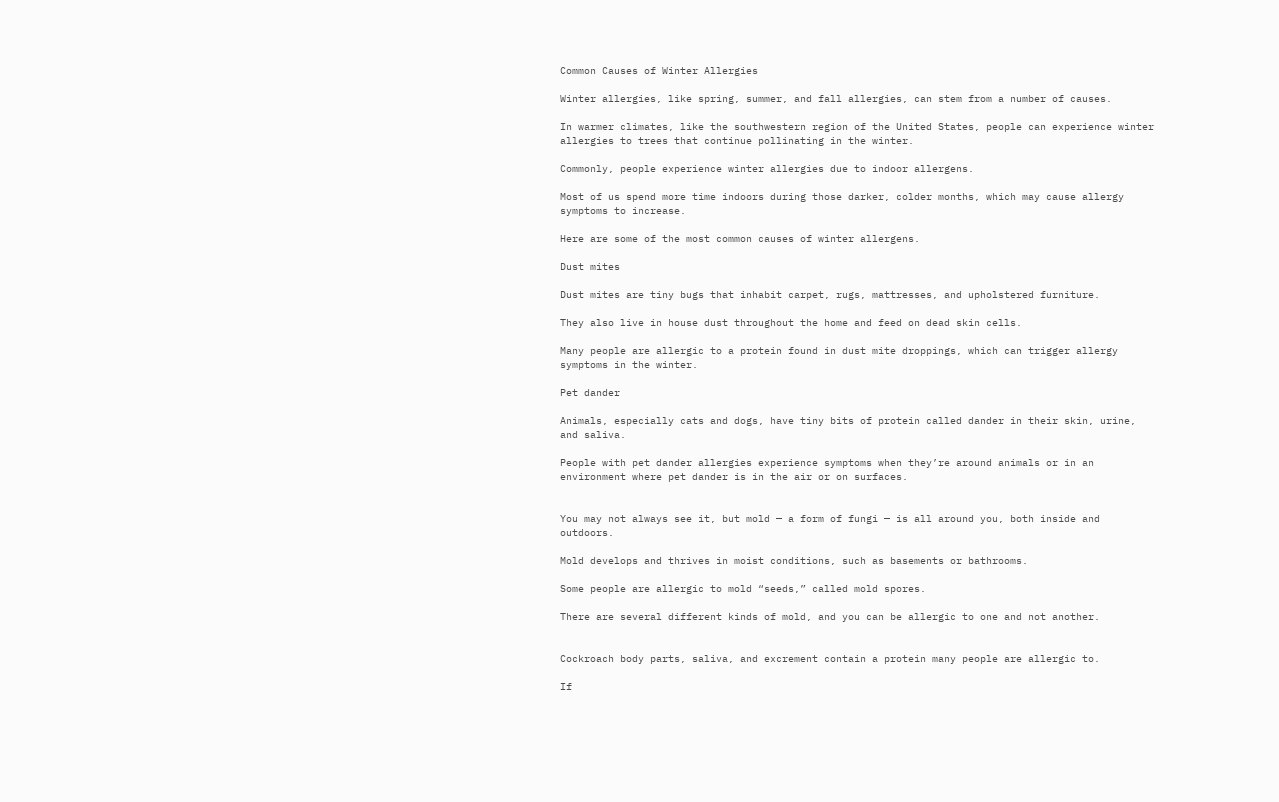Common Causes of Winter Allergies

Winter allergies, like spring, summer, and fall allergies, can stem from a number of causes.

In warmer climates, like the southwestern region of the United States, people can experience winter allergies to trees that continue pollinating in the winter.

Commonly, people experience winter allergies due to indoor allergens.

Most of us spend more time indoors during those darker, colder months, which may cause allergy symptoms to increase.

Here are some of the most common causes of winter allergens.

Dust mites

Dust mites are tiny bugs that inhabit carpet, rugs, mattresses, and upholstered furniture.

They also live in house dust throughout the home and feed on dead skin cells.

Many people are allergic to a protein found in dust mite droppings, which can trigger allergy symptoms in the winter.

Pet dander

Animals, especially cats and dogs, have tiny bits of protein called dander in their skin, urine, and saliva.

People with pet dander allergies experience symptoms when they’re around animals or in an environment where pet dander is in the air or on surfaces.


You may not always see it, but mold — a form of fungi — is all around you, both inside and outdoors.

Mold develops and thrives in moist conditions, such as basements or bathrooms.

Some people are allergic to mold “seeds,” called mold spores.

There are several different kinds of mold, and you can be allergic to one and not another.


Cockroach body parts, saliva, and excrement contain a protein many people are allergic to.

If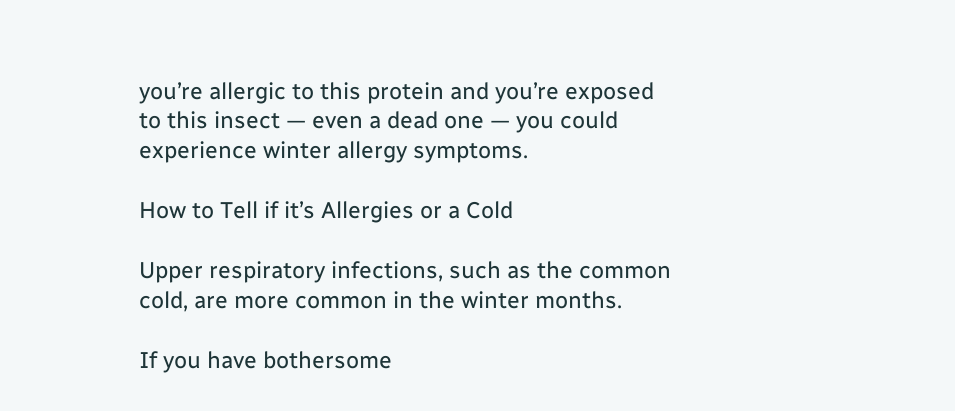you’re allergic to this protein and you’re exposed to this insect — even a dead one — you could experience winter allergy symptoms.

How to Tell if it’s Allergies or a Cold

Upper respiratory infections, such as the common cold, are more common in the winter months.

If you have bothersome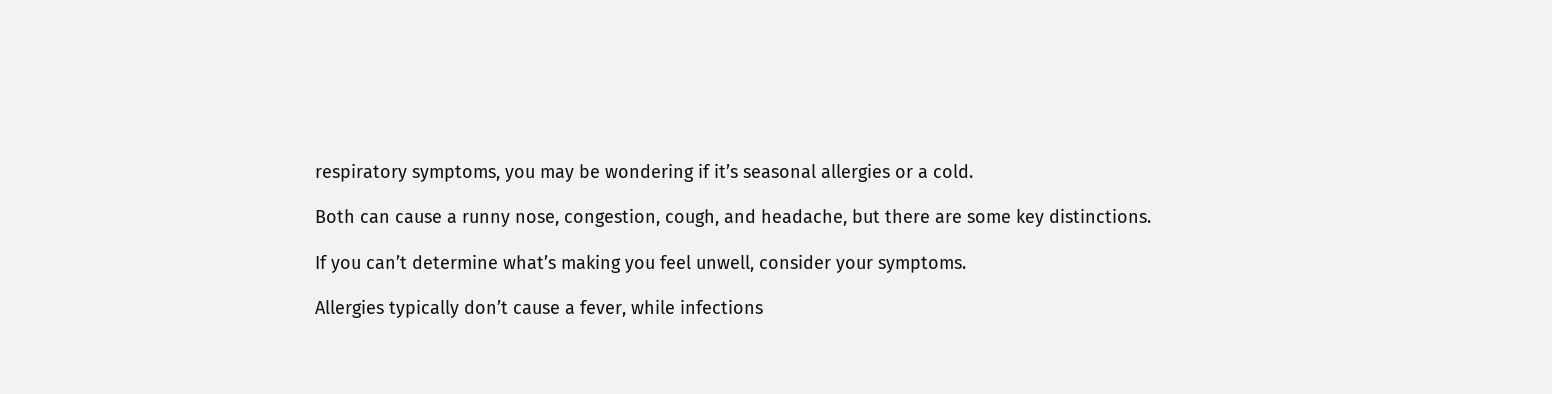respiratory symptoms, you may be wondering if it’s seasonal allergies or a cold.

Both can cause a runny nose, congestion, cough, and headache, but there are some key distinctions.

If you can’t determine what’s making you feel unwell, consider your symptoms.

Allergies typically don’t cause a fever, while infections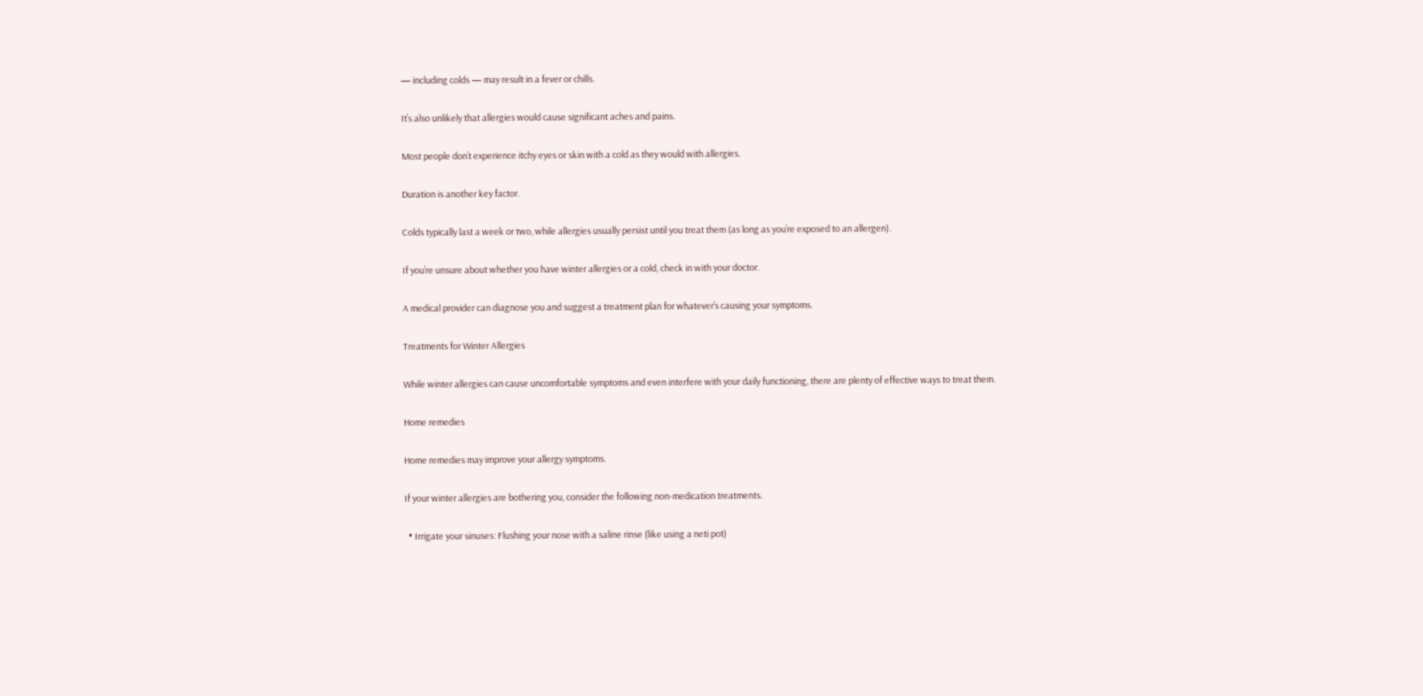— including colds — may result in a fever or chills.

It’s also unlikely that allergies would cause significant aches and pains.

Most people don’t experience itchy eyes or skin with a cold as they would with allergies.

Duration is another key factor.

Colds typically last a week or two, while allergies usually persist until you treat them (as long as you’re exposed to an allergen).

If you’re unsure about whether you have winter allergies or a cold, check in with your doctor.

A medical provider can diagnose you and suggest a treatment plan for whatever’s causing your symptoms.

Treatments for Winter Allergies

While winter allergies can cause uncomfortable symptoms and even interfere with your daily functioning, there are plenty of effective ways to treat them.

Home remedies

Home remedies may improve your allergy symptoms.

If your winter allergies are bothering you, consider the following non-medication treatments.

  • Irrigate your sinuses: Flushing your nose with a saline rinse (like using a neti pot)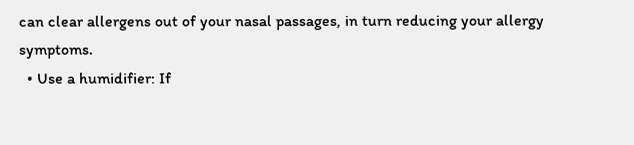can clear allergens out of your nasal passages, in turn reducing your allergy symptoms.
  • Use a humidifier: If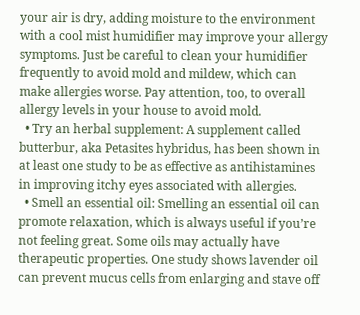your air is dry, adding moisture to the environment with a cool mist humidifier may improve your allergy symptoms. Just be careful to clean your humidifier frequently to avoid mold and mildew, which can make allergies worse. Pay attention, too, to overall allergy levels in your house to avoid mold.
  • Try an herbal supplement: A supplement called butterbur, aka Petasites hybridus, has been shown in at least one study to be as effective as antihistamines in improving itchy eyes associated with allergies.
  • Smell an essential oil: Smelling an essential oil can promote relaxation, which is always useful if you’re not feeling great. Some oils may actually have therapeutic properties. One study shows lavender oil can prevent mucus cells from enlarging and stave off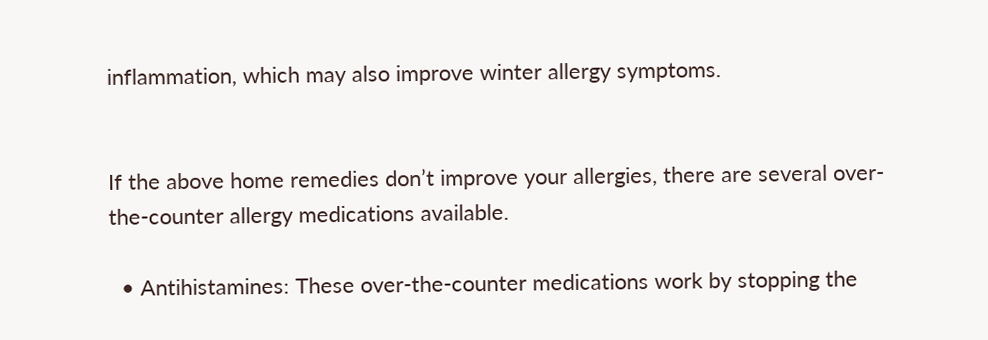inflammation, which may also improve winter allergy symptoms.


If the above home remedies don’t improve your allergies, there are several over-the-counter allergy medications available.

  • Antihistamines: These over-the-counter medications work by stopping the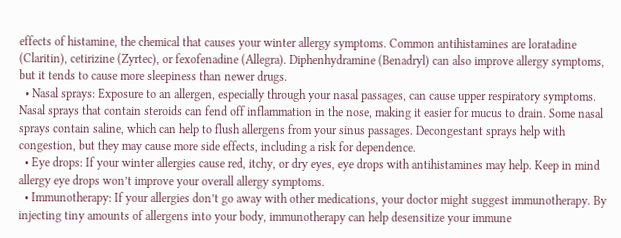effects of histamine, the chemical that causes your winter allergy symptoms. Common antihistamines are loratadine (Claritin), cetirizine (Zyrtec), or fexofenadine (Allegra). Diphenhydramine (Benadryl) can also improve allergy symptoms, but it tends to cause more sleepiness than newer drugs.
  • Nasal sprays: Exposure to an allergen, especially through your nasal passages, can cause upper respiratory symptoms. Nasal sprays that contain steroids can fend off inflammation in the nose, making it easier for mucus to drain. Some nasal sprays contain saline, which can help to flush allergens from your sinus passages. Decongestant sprays help with congestion, but they may cause more side effects, including a risk for dependence.
  • Eye drops: If your winter allergies cause red, itchy, or dry eyes, eye drops with antihistamines may help. Keep in mind allergy eye drops won’t improve your overall allergy symptoms.
  • Immunotherapy: If your allergies don’t go away with other medications, your doctor might suggest immunotherapy. By injecting tiny amounts of allergens into your body, immunotherapy can help desensitize your immune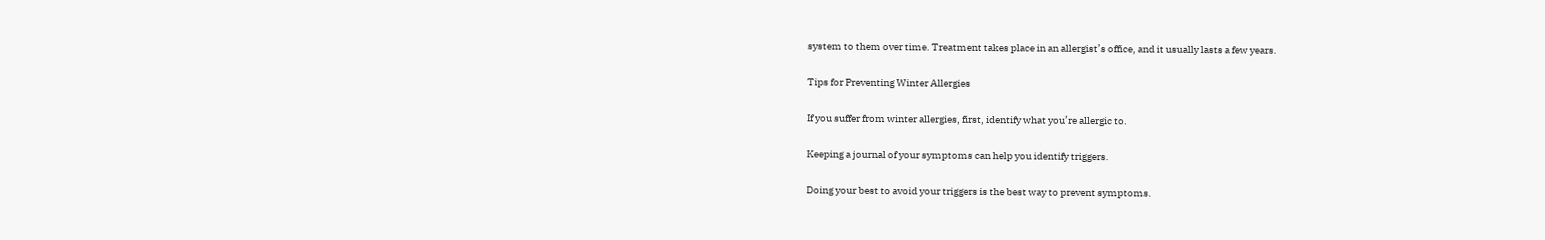system to them over time. Treatment takes place in an allergist’s office, and it usually lasts a few years.

Tips for Preventing Winter Allergies

If you suffer from winter allergies, first, identify what you’re allergic to.

Keeping a journal of your symptoms can help you identify triggers.

Doing your best to avoid your triggers is the best way to prevent symptoms.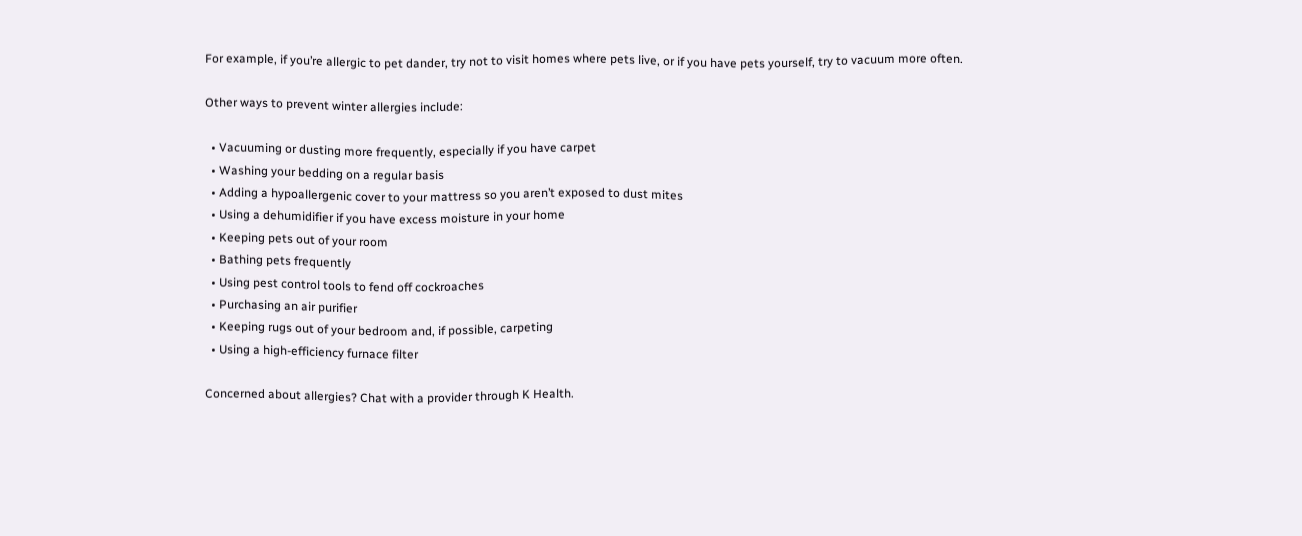For example, if you’re allergic to pet dander, try not to visit homes where pets live, or if you have pets yourself, try to vacuum more often.

Other ways to prevent winter allergies include:

  • Vacuuming or dusting more frequently, especially if you have carpet
  • Washing your bedding on a regular basis
  • Adding a hypoallergenic cover to your mattress so you aren’t exposed to dust mites
  • Using a dehumidifier if you have excess moisture in your home
  • Keeping pets out of your room
  • Bathing pets frequently
  • Using pest control tools to fend off cockroaches
  • Purchasing an air purifier
  • Keeping rugs out of your bedroom and, if possible, carpeting
  • Using a high-efficiency furnace filter

Concerned about allergies? Chat with a provider through K Health.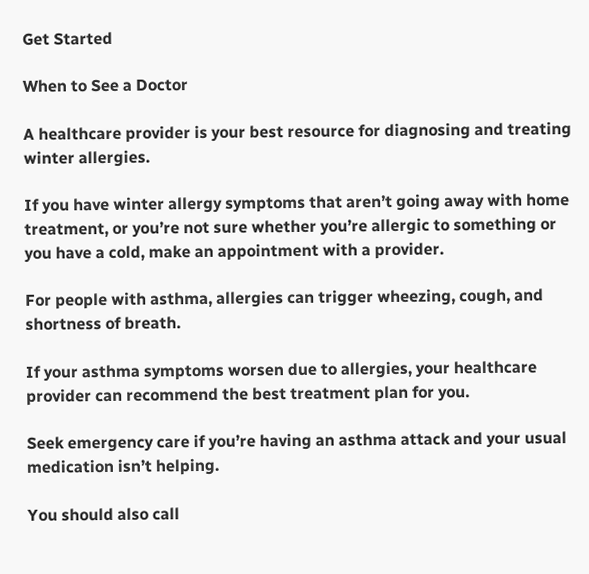Get Started

When to See a Doctor

A healthcare provider is your best resource for diagnosing and treating winter allergies.

If you have winter allergy symptoms that aren’t going away with home treatment, or you’re not sure whether you’re allergic to something or you have a cold, make an appointment with a provider.

For people with asthma, allergies can trigger wheezing, cough, and shortness of breath.

If your asthma symptoms worsen due to allergies, your healthcare provider can recommend the best treatment plan for you.

Seek emergency care if you’re having an asthma attack and your usual medication isn’t helping.

You should also call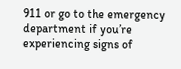911 or go to the emergency department if you’re experiencing signs of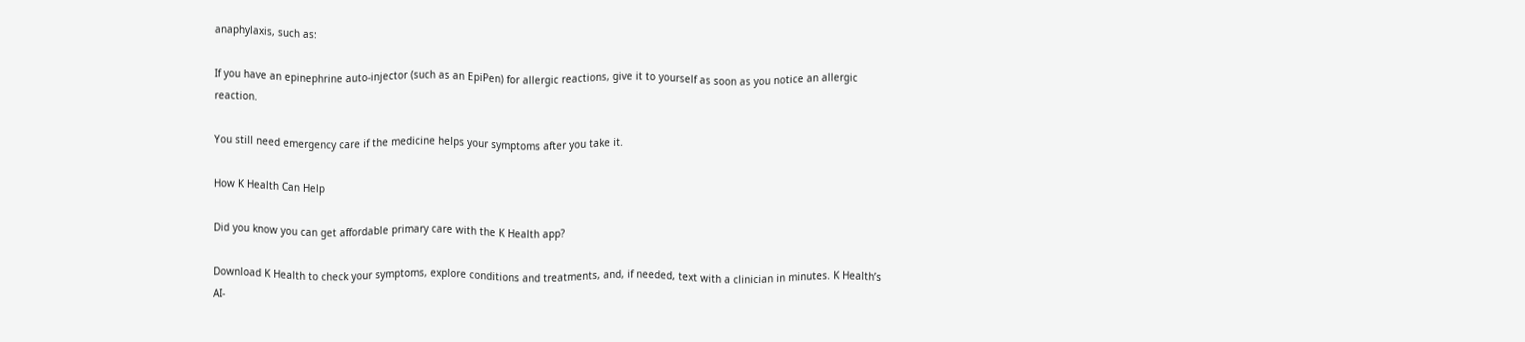anaphylaxis, such as:

If you have an epinephrine auto-injector (such as an EpiPen) for allergic reactions, give it to yourself as soon as you notice an allergic reaction.

You still need emergency care if the medicine helps your symptoms after you take it.

How K Health Can Help

Did you know you can get affordable primary care with the K Health app?

Download K Health to check your symptoms, explore conditions and treatments, and, if needed, text with a clinician in minutes. K Health’s AI-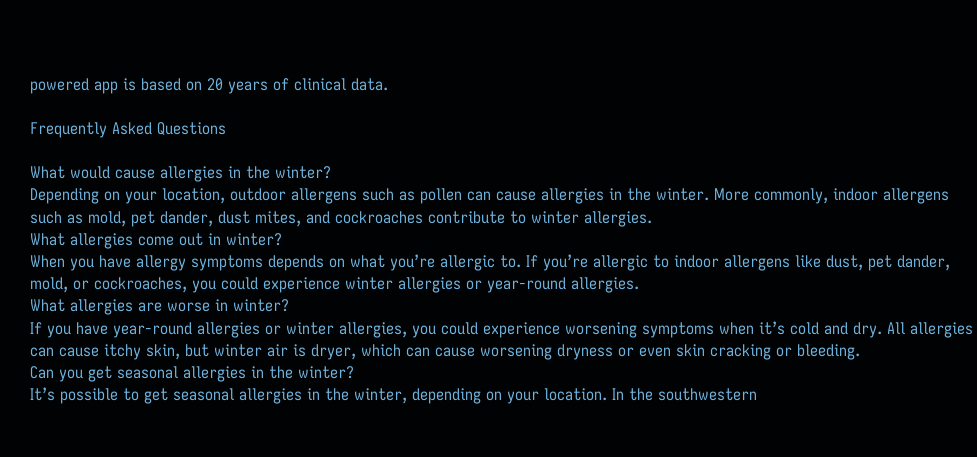powered app is based on 20 years of clinical data.

Frequently Asked Questions

What would cause allergies in the winter?
Depending on your location, outdoor allergens such as pollen can cause allergies in the winter. More commonly, indoor allergens such as mold, pet dander, dust mites, and cockroaches contribute to winter allergies.
What allergies come out in winter?
When you have allergy symptoms depends on what you’re allergic to. If you’re allergic to indoor allergens like dust, pet dander, mold, or cockroaches, you could experience winter allergies or year-round allergies.
What allergies are worse in winter?
If you have year-round allergies or winter allergies, you could experience worsening symptoms when it’s cold and dry. All allergies can cause itchy skin, but winter air is dryer, which can cause worsening dryness or even skin cracking or bleeding.
Can you get seasonal allergies in the winter?
It’s possible to get seasonal allergies in the winter, depending on your location. In the southwestern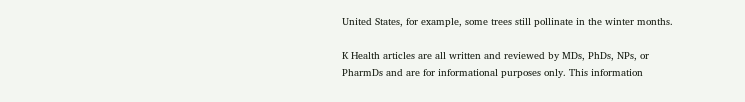United States, for example, some trees still pollinate in the winter months.

K Health articles are all written and reviewed by MDs, PhDs, NPs, or PharmDs and are for informational purposes only. This information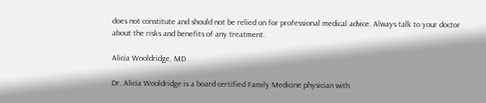does not constitute and should not be relied on for professional medical advice. Always talk to your doctor about the risks and benefits of any treatment.

Alicia Wooldridge, MD

Dr. Alicia Wooldridge is a board certified Family Medicine physician with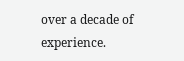over a decade of experience.